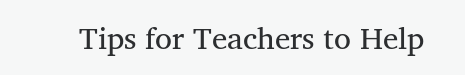Tips for Teachers to Help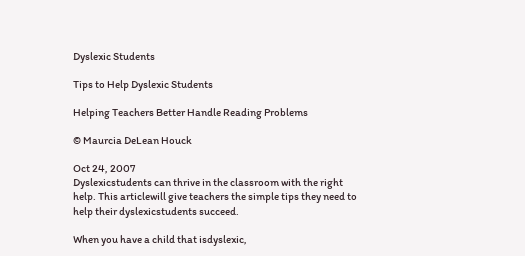Dyslexic Students

Tips to Help Dyslexic Students

Helping Teachers Better Handle Reading Problems

© Maurcia DeLean Houck

Oct 24, 2007
Dyslexicstudents can thrive in the classroom with the right help. This articlewill give teachers the simple tips they need to help their dyslexicstudents succeed.

When you have a child that isdyslexic,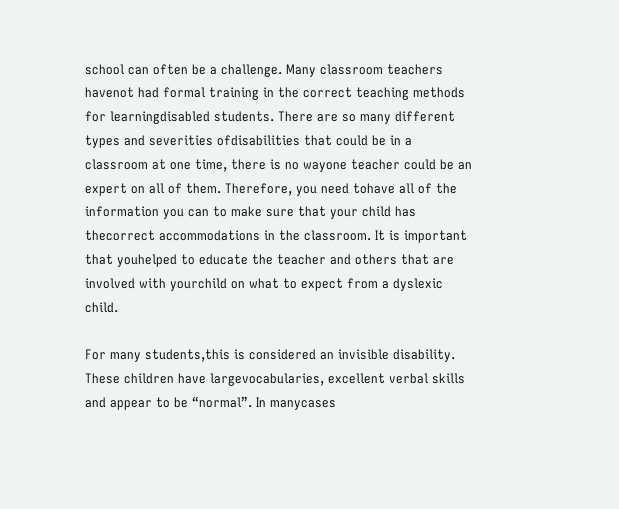school can often be a challenge. Many classroom teachers havenot had formal training in the correct teaching methods for learningdisabled students. There are so many different types and severities ofdisabilities that could be in a classroom at one time, there is no wayone teacher could be an expert on all of them. Therefore, you need tohave all of the information you can to make sure that your child has thecorrect accommodations in the classroom. It is important that youhelped to educate the teacher and others that are involved with yourchild on what to expect from a dyslexic child.

For many students,this is considered an invisible disability. These children have largevocabularies, excellent verbal skills and appear to be “normal”. In manycases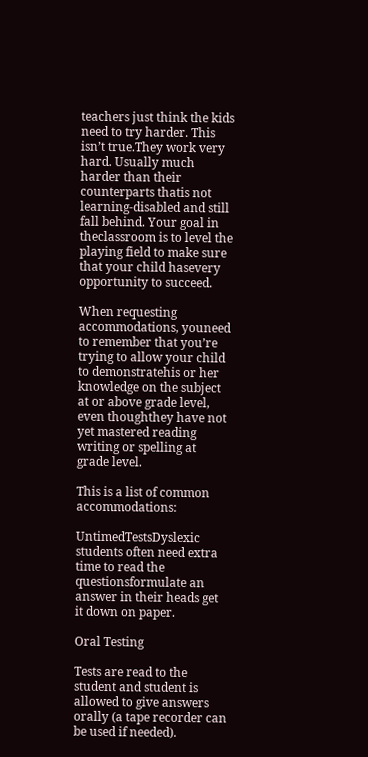teachers just think the kids need to try harder. This isn’t true.They work very hard. Usually much harder than their counterparts thatis not learning-disabled and still fall behind. Your goal in theclassroom is to level the playing field to make sure that your child hasevery opportunity to succeed.

When requesting accommodations, youneed to remember that you’re trying to allow your child to demonstratehis or her knowledge on the subject at or above grade level, even thoughthey have not yet mastered reading writing or spelling at grade level.

This is a list of common accommodations:

UntimedTestsDyslexic students often need extra time to read the questionsformulate an answer in their heads get it down on paper.

Oral Testing

Tests are read to the student and student is allowed to give answers orally (a tape recorder can be used if needed).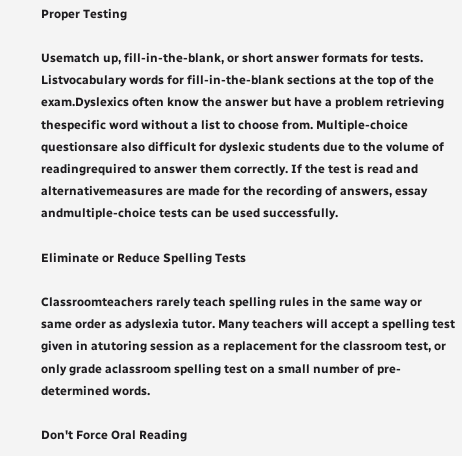Proper Testing

Usematch up, fill-in-the-blank, or short answer formats for tests. Listvocabulary words for fill-in-the-blank sections at the top of the exam.Dyslexics often know the answer but have a problem retrieving thespecific word without a list to choose from. Multiple-choice questionsare also difficult for dyslexic students due to the volume of readingrequired to answer them correctly. If the test is read and alternativemeasures are made for the recording of answers, essay andmultiple-choice tests can be used successfully.

Eliminate or Reduce Spelling Tests

Classroomteachers rarely teach spelling rules in the same way or same order as adyslexia tutor. Many teachers will accept a spelling test given in atutoring session as a replacement for the classroom test, or only grade aclassroom spelling test on a small number of pre-determined words.

Don't Force Oral Reading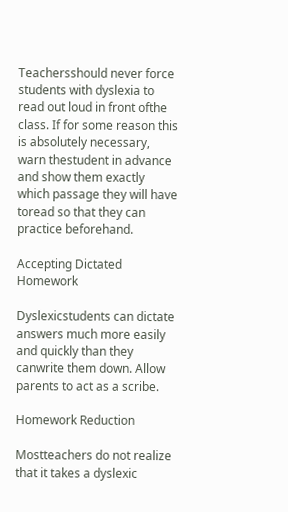Teachersshould never force students with dyslexia to read out loud in front ofthe class. If for some reason this is absolutely necessary, warn thestudent in advance and show them exactly which passage they will have toread so that they can practice beforehand.

Accepting Dictated Homework

Dyslexicstudents can dictate answers much more easily and quickly than they canwrite them down. Allow parents to act as a scribe.

Homework Reduction

Mostteachers do not realize that it takes a dyslexic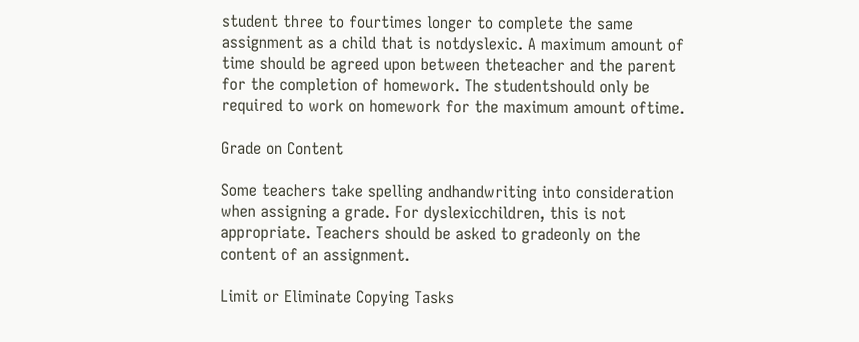student three to fourtimes longer to complete the same assignment as a child that is notdyslexic. A maximum amount of time should be agreed upon between theteacher and the parent for the completion of homework. The studentshould only be required to work on homework for the maximum amount oftime.

Grade on Content

Some teachers take spelling andhandwriting into consideration when assigning a grade. For dyslexicchildren, this is not appropriate. Teachers should be asked to gradeonly on the content of an assignment.

Limit or Eliminate Copying Tasks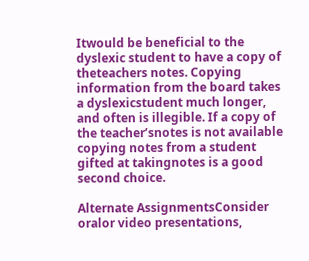Itwould be beneficial to the dyslexic student to have a copy of theteachers notes. Copying information from the board takes a dyslexicstudent much longer, and often is illegible. If a copy of the teacher’snotes is not available copying notes from a student gifted at takingnotes is a good second choice.

Alternate AssignmentsConsider oralor video presentations,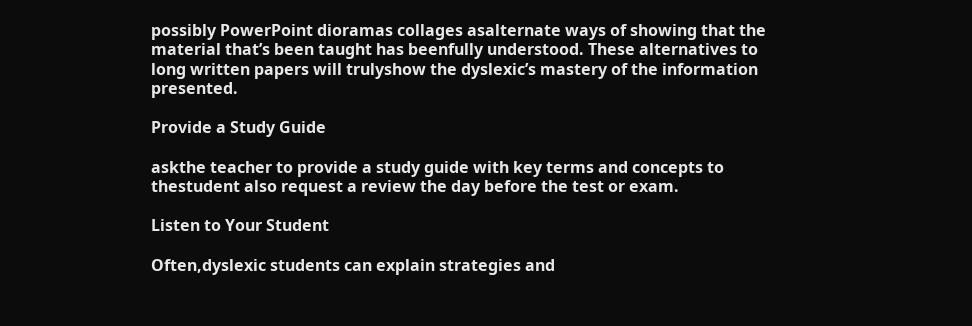possibly PowerPoint dioramas collages asalternate ways of showing that the material that’s been taught has beenfully understood. These alternatives to long written papers will trulyshow the dyslexic’s mastery of the information presented.

Provide a Study Guide

askthe teacher to provide a study guide with key terms and concepts to thestudent also request a review the day before the test or exam.

Listen to Your Student

Often,dyslexic students can explain strategies and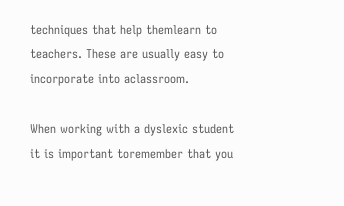techniques that help themlearn to teachers. These are usually easy to incorporate into aclassroom.

When working with a dyslexic student it is important toremember that you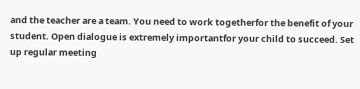and the teacher are a team. You need to work togetherfor the benefit of your student. Open dialogue is extremely importantfor your child to succeed. Set up regular meeting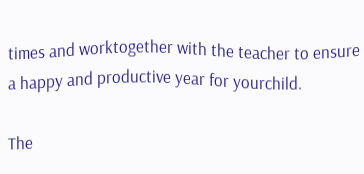times and worktogether with the teacher to ensure a happy and productive year for yourchild.

The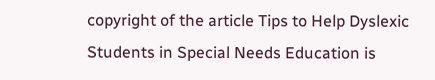copyright of the article Tips to Help Dyslexic Students in Special Needs Education is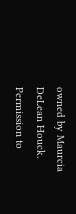owned by Maurcia DeLean Houck. Permission to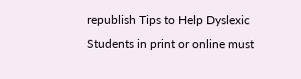republish Tips to Help Dyslexic Students in print or online must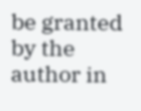be granted by the author in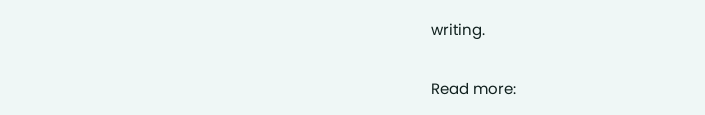writing.

Read more: